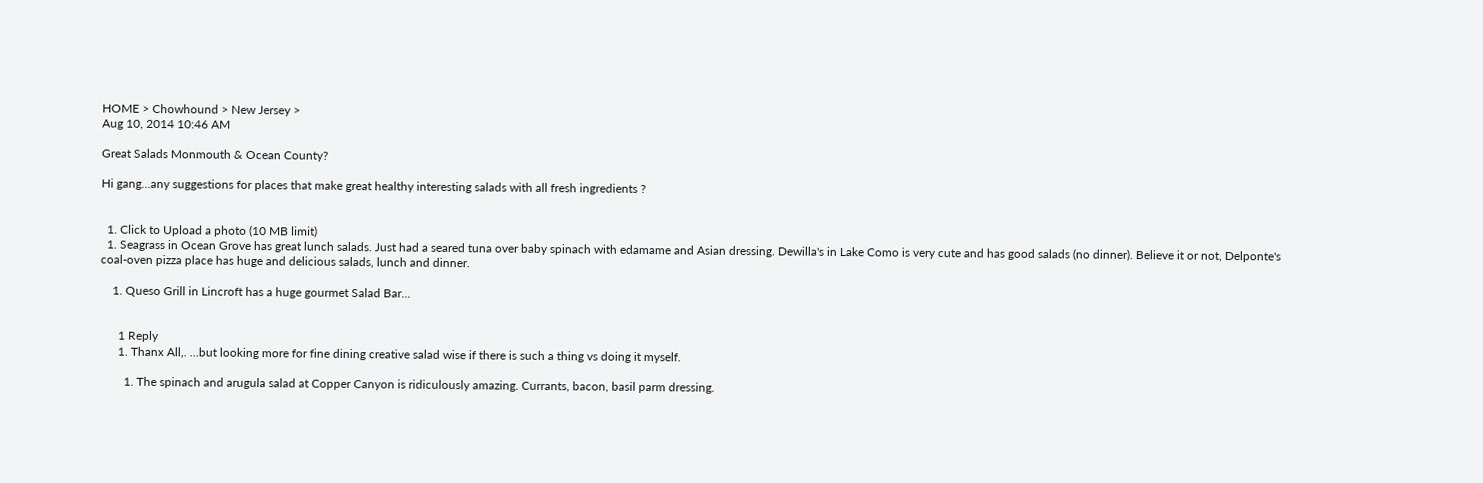HOME > Chowhound > New Jersey >
Aug 10, 2014 10:46 AM

Great Salads Monmouth & Ocean County?

Hi gang...any suggestions for places that make great healthy interesting salads with all fresh ingredients ?


  1. Click to Upload a photo (10 MB limit)
  1. Seagrass in Ocean Grove has great lunch salads. Just had a seared tuna over baby spinach with edamame and Asian dressing. Dewilla's in Lake Como is very cute and has good salads (no dinner). Believe it or not, Delponte's coal-oven pizza place has huge and delicious salads, lunch and dinner.

    1. Queso Grill in Lincroft has a huge gourmet Salad Bar...


      1 Reply
      1. Thanx All,. ...but looking more for fine dining creative salad wise if there is such a thing vs doing it myself.

        1. The spinach and arugula salad at Copper Canyon is ridiculously amazing. Currants, bacon, basil parm dressing.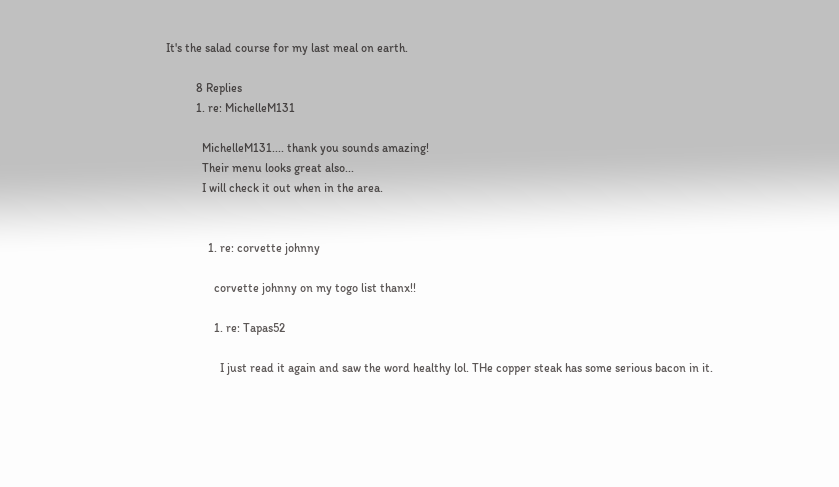It's the salad course for my last meal on earth.

          8 Replies
          1. re: MichelleM131

            MichelleM131.... thank you sounds amazing!
            Their menu looks great also...
            I will check it out when in the area.


              1. re: corvette johnny

                corvette johnny on my togo list thanx!!

                1. re: Tapas52

                  I just read it again and saw the word healthy lol. THe copper steak has some serious bacon in it.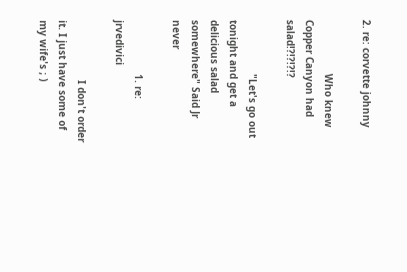2. re: corvette johnny

                  Who knew Copper Canyon had salad!?!?!?!?

                  "Let's go out tonight and get a delicious salad somewhere" Said Jr never

                  1. re: jrvedivici

                    I don't order it. I just have some of my wife's ; )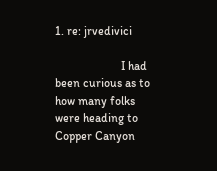1. re: jrvedivici

                      I had been curious as to how many folks were heading to Copper Canyon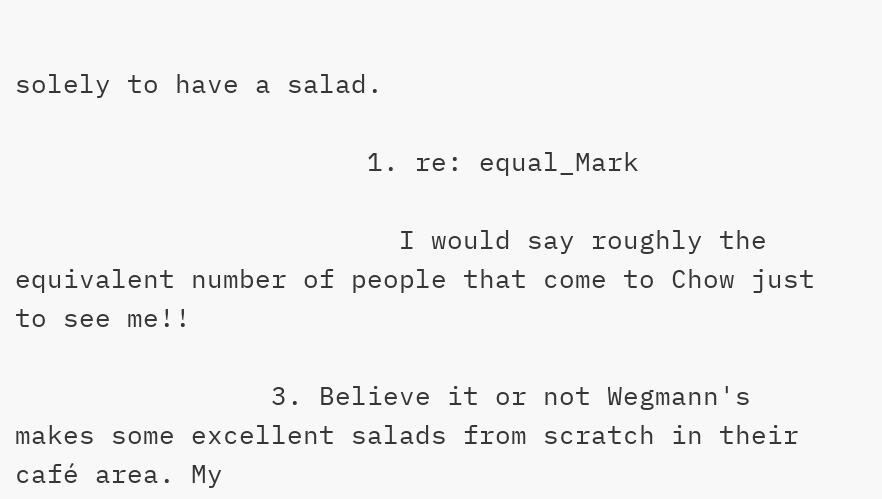solely to have a salad.

                      1. re: equal_Mark

                        I would say roughly the equivalent number of people that come to Chow just to see me!!

                3. Believe it or not Wegmann's makes some excellent salads from scratch in their café area. My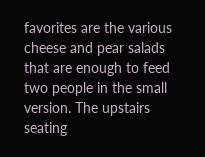favorites are the various cheese and pear salads that are enough to feed two people in the small version. The upstairs seating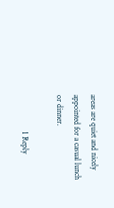areas are quiet and nicely appointed for a casual lunch or dinner.

                  1 Reply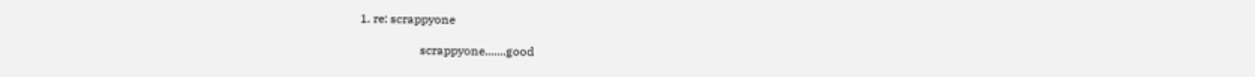1. re: scrappyone

                    scrappyone.......good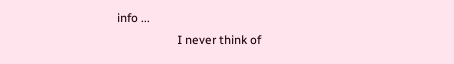info ...
                    I never think of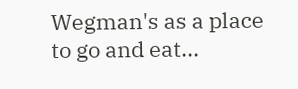Wegman's as a place to go and eat...